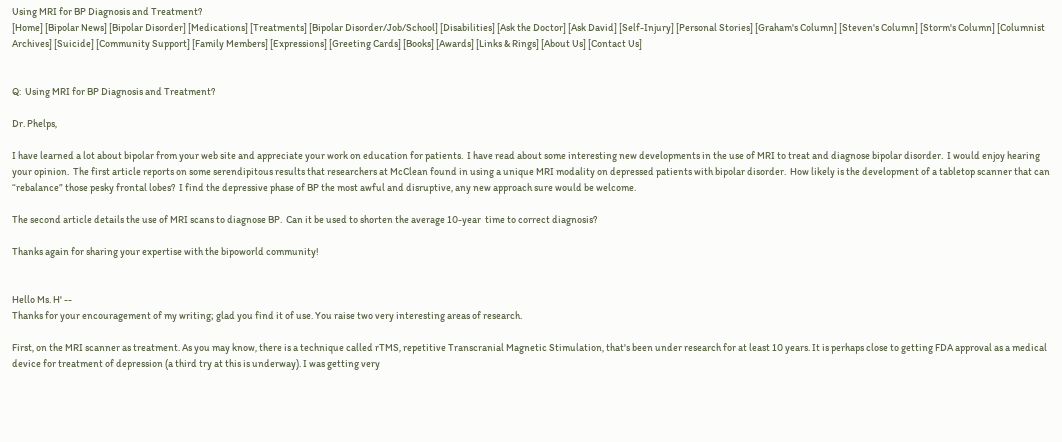Using MRI for BP Diagnosis and Treatment?
[Home] [Bipolar News] [Bipolar Disorder] [Medications] [Treatments] [Bipolar Disorder/Job/School] [Disabilities] [Ask the Doctor] [Ask David] [Self-Injury] [Personal Stories] [Graham's Column] [Steven's Column] [Storm's Column] [Columnist Archives] [Suicide] [Community Support] [Family Members] [Expressions] [Greeting Cards] [Books] [Awards] [Links & Rings] [About Us] [Contact Us]


Q:  Using MRI for BP Diagnosis and Treatment?

Dr. Phelps,

I have learned a lot about bipolar from your web site and appreciate your work on education for patients.  I have read about some interesting new developments in the use of MRI to treat and diagnose bipolar disorder.  I would enjoy hearing your opinion.  The first article reports on some serendipitous results that researchers at McClean found in using a unique MRI modality on depressed patients with bipolar disorder.  How likely is the development of a tabletop scanner that can “rebalance” those pesky frontal lobes?  I find the depressive phase of BP the most awful and disruptive, any new approach sure would be welcome.

The second article details the use of MRI scans to diagnose BP.  Can it be used to shorten the average 10-year  time to correct diagnosis?

Thanks again for sharing your expertise with the bipoworld community!


Hello Ms. H' --
Thanks for your encouragement of my writing; glad you find it of use. You raise two very interesting areas of research.

First, on the MRI scanner as treatment. As you may know, there is a technique called rTMS, repetitive Transcranial Magnetic Stimulation, that's been under research for at least 10 years. It is perhaps close to getting FDA approval as a medical device for treatment of depression (a third try at this is underway). I was getting very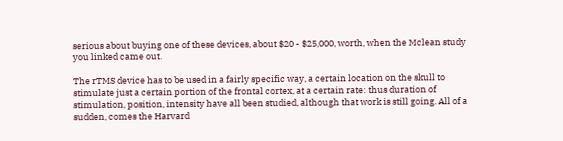serious about buying one of these devices, about $20 - $25,000, worth, when the Mclean study you linked came out.

The rTMS device has to be used in a fairly specific way, a certain location on the skull to stimulate just a certain portion of the frontal cortex, at a certain rate: thus duration of stimulation, position, intensity have all been studied, although that work is still going. All of a sudden, comes the Harvard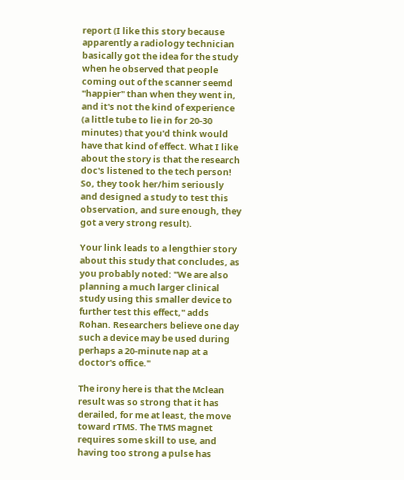report (I like this story because apparently a radiology technician basically got the idea for the study when he observed that people coming out of the scanner seemd "happier" than when they went in, and it's not the kind of experience (a little tube to lie in for 20-30 minutes) that you'd think would have that kind of effect. What I like about the story is that the research doc's listened to the tech person! So, they took her/him seriously and designed a study to test this observation, and sure enough, they got a very strong result).

Your link leads to a lengthier story about this study that concludes, as you probably noted: "We are also planning a much larger clinical study using this smaller device to further test this effect," adds Rohan. Researchers believe one day such a device may be used during perhaps a 20-minute nap at a doctor's office."

The irony here is that the Mclean result was so strong that it has derailed, for me at least, the move toward rTMS. The TMS magnet requires some skill to use, and having too strong a pulse has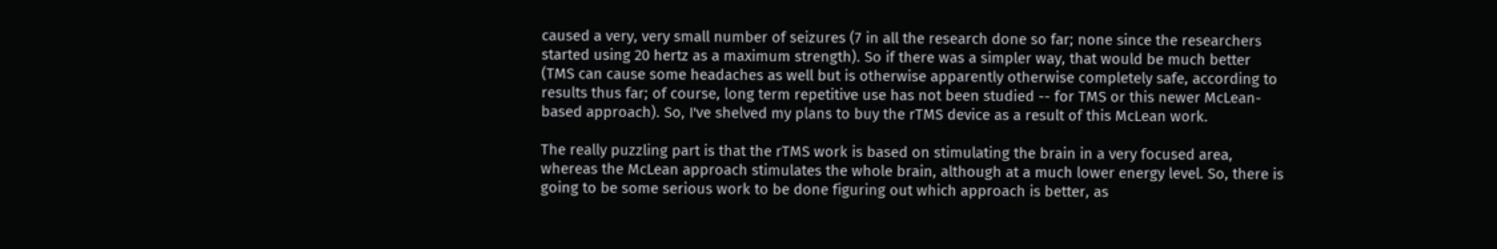caused a very, very small number of seizures (7 in all the research done so far; none since the researchers started using 20 hertz as a maximum strength). So if there was a simpler way, that would be much better (TMS can cause some headaches as well but is otherwise apparently otherwise completely safe, according to results thus far; of course, long term repetitive use has not been studied -- for TMS or this newer McLean-based approach). So, I've shelved my plans to buy the rTMS device as a result of this McLean work.

The really puzzling part is that the rTMS work is based on stimulating the brain in a very focused area, whereas the McLean approach stimulates the whole brain, although at a much lower energy level. So, there is going to be some serious work to be done figuring out which approach is better, as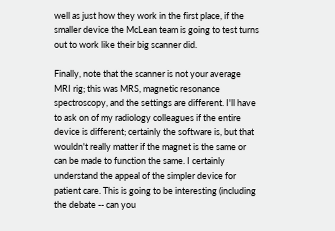well as just how they work in the first place, if the smaller device the McLean team is going to test turns out to work like their big scanner did.

Finally, note that the scanner is not your average MRI rig; this was MRS, magnetic resonance spectroscopy, and the settings are different. I'll have to ask on of my radiology colleagues if the entire device is different; certainly the software is, but that wouldn't really matter if the magnet is the same or can be made to function the same. I certainly understand the appeal of the simpler device for patient care. This is going to be interesting (including the debate -- can you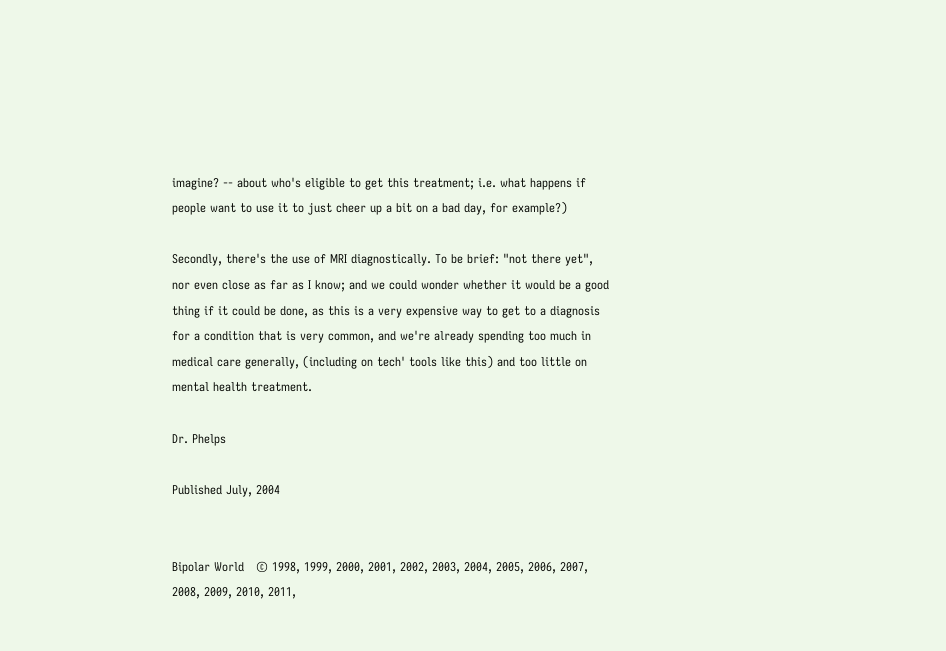imagine? -- about who's eligible to get this treatment; i.e. what happens if people want to use it to just cheer up a bit on a bad day, for example?)

Secondly, there's the use of MRI diagnostically. To be brief: "not there yet", nor even close as far as I know; and we could wonder whether it would be a good thing if it could be done, as this is a very expensive way to get to a diagnosis for a condition that is very common, and we're already spending too much in medical care generally, (including on tech' tools like this) and too little on mental health treatment.

Dr. Phelps

Published July, 2004


Bipolar World   © 1998, 1999, 2000, 2001, 2002, 2003, 2004, 2005, 2006, 2007, 2008, 2009, 2010, 2011,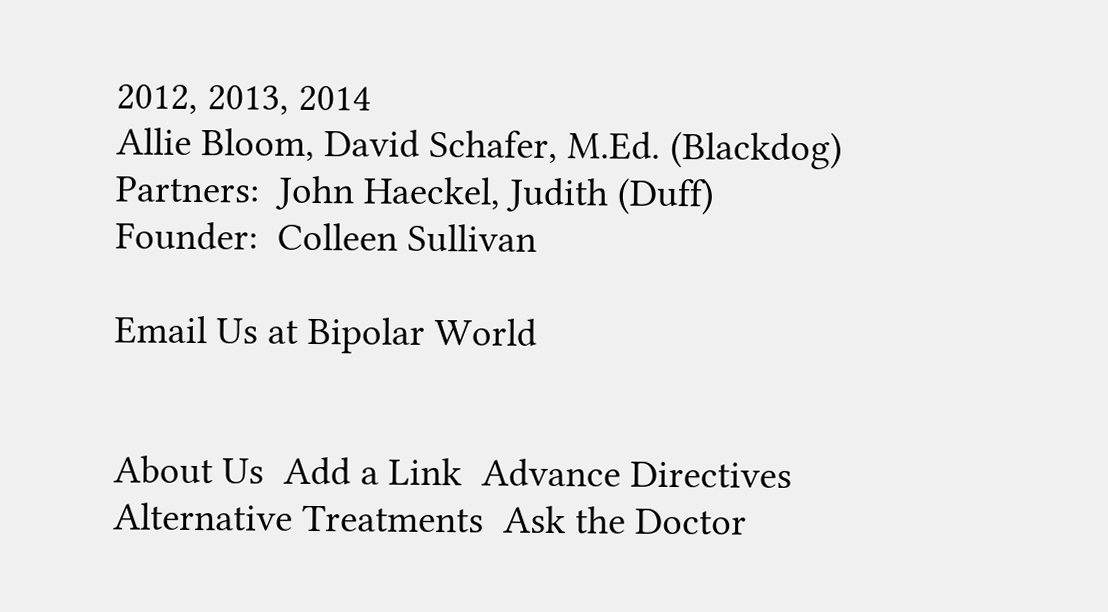2012, 2013, 2014
Allie Bloom, David Schafer, M.Ed. (Blackdog)
Partners:  John Haeckel, Judith (Duff)
Founder:  Colleen Sullivan

Email Us at Bipolar World


About Us  Add a Link  Advance Directives  Alternative Treatments  Ask the Doctor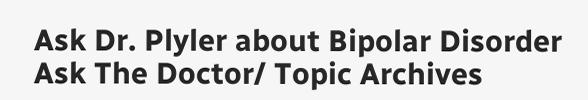Ask Dr. Plyler about Bipolar Disorder   Ask The Doctor/ Topic Archives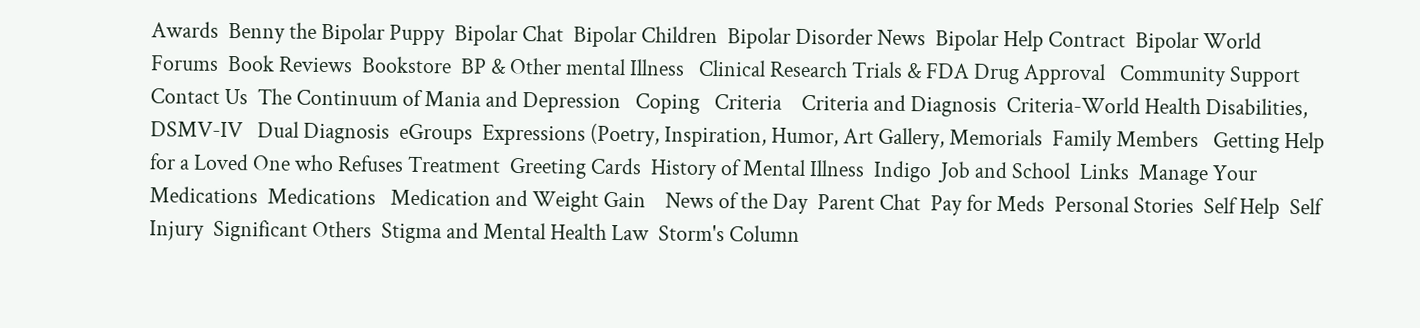Awards  Benny the Bipolar Puppy  Bipolar Chat  Bipolar Children  Bipolar Disorder News  Bipolar Help Contract  Bipolar World Forums  Book Reviews  Bookstore  BP & Other mental Illness   Clinical Research Trials & FDA Drug Approval   Community Support   Contact Us  The Continuum of Mania and Depression   Coping   Criteria    Criteria and Diagnosis  Criteria-World Health Disabilities,  DSMV-IV   Dual Diagnosis  eGroups  Expressions (Poetry, Inspiration, Humor, Art Gallery, Memorials  Family Members   Getting Help for a Loved One who Refuses Treatment  Greeting Cards  History of Mental Illness  Indigo  Job and School  Links  Manage Your Medications  Medications   Medication and Weight Gain    News of the Day  Parent Chat  Pay for Meds  Personal Stories  Self Help  Self Injury  Significant Others  Stigma and Mental Health Law  Storm's Column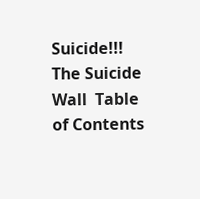Suicide!!!  The Suicide Wall  Table of Contents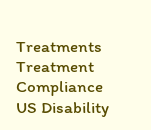Treatments  Treatment Compliance  US Disability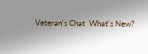Veteran's Chat  What's New?